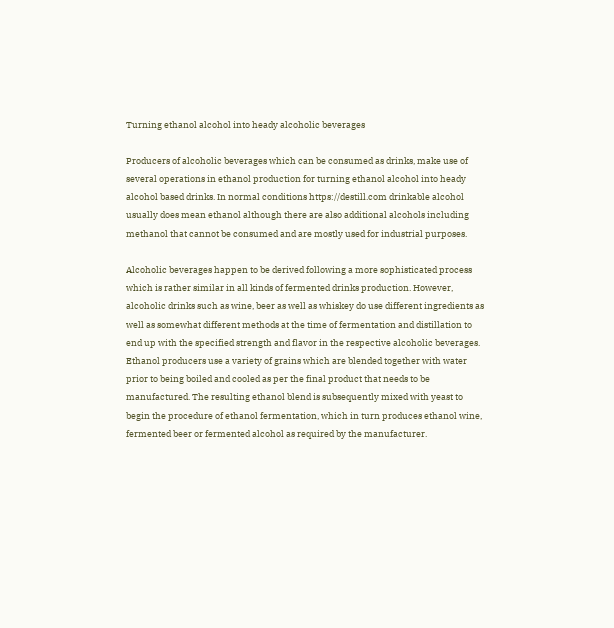Turning ethanol alcohol into heady alcoholic beverages

Producers of alcoholic beverages which can be consumed as drinks, make use of several operations in ethanol production for turning ethanol alcohol into heady alcohol based drinks. In normal conditions https://destill.com drinkable alcohol usually does mean ethanol although there are also additional alcohols including methanol that cannot be consumed and are mostly used for industrial purposes.

Alcoholic beverages happen to be derived following a more sophisticated process which is rather similar in all kinds of fermented drinks production. However, alcoholic drinks such as wine, beer as well as whiskey do use different ingredients as well as somewhat different methods at the time of fermentation and distillation to end up with the specified strength and flavor in the respective alcoholic beverages. Ethanol producers use a variety of grains which are blended together with water prior to being boiled and cooled as per the final product that needs to be manufactured. The resulting ethanol blend is subsequently mixed with yeast to begin the procedure of ethanol fermentation, which in turn produces ethanol wine, fermented beer or fermented alcohol as required by the manufacturer.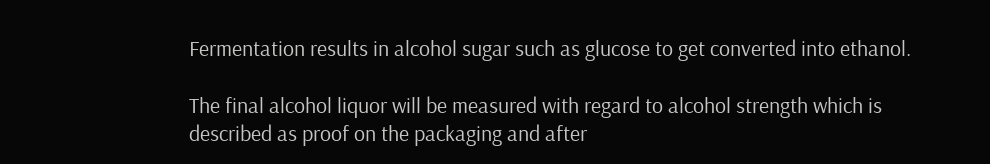Fermentation results in alcohol sugar such as glucose to get converted into ethanol.

The final alcohol liquor will be measured with regard to alcohol strength which is described as proof on the packaging and after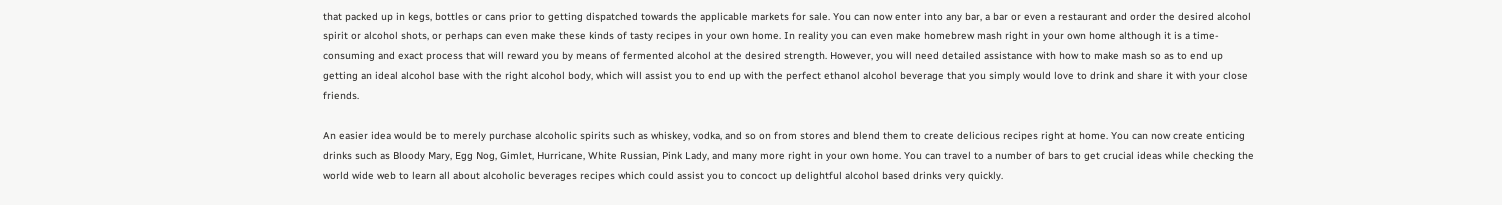that packed up in kegs, bottles or cans prior to getting dispatched towards the applicable markets for sale. You can now enter into any bar, a bar or even a restaurant and order the desired alcohol spirit or alcohol shots, or perhaps can even make these kinds of tasty recipes in your own home. In reality you can even make homebrew mash right in your own home although it is a time-consuming and exact process that will reward you by means of fermented alcohol at the desired strength. However, you will need detailed assistance with how to make mash so as to end up getting an ideal alcohol base with the right alcohol body, which will assist you to end up with the perfect ethanol alcohol beverage that you simply would love to drink and share it with your close friends.

An easier idea would be to merely purchase alcoholic spirits such as whiskey, vodka, and so on from stores and blend them to create delicious recipes right at home. You can now create enticing drinks such as Bloody Mary, Egg Nog, Gimlet, Hurricane, White Russian, Pink Lady, and many more right in your own home. You can travel to a number of bars to get crucial ideas while checking the world wide web to learn all about alcoholic beverages recipes which could assist you to concoct up delightful alcohol based drinks very quickly.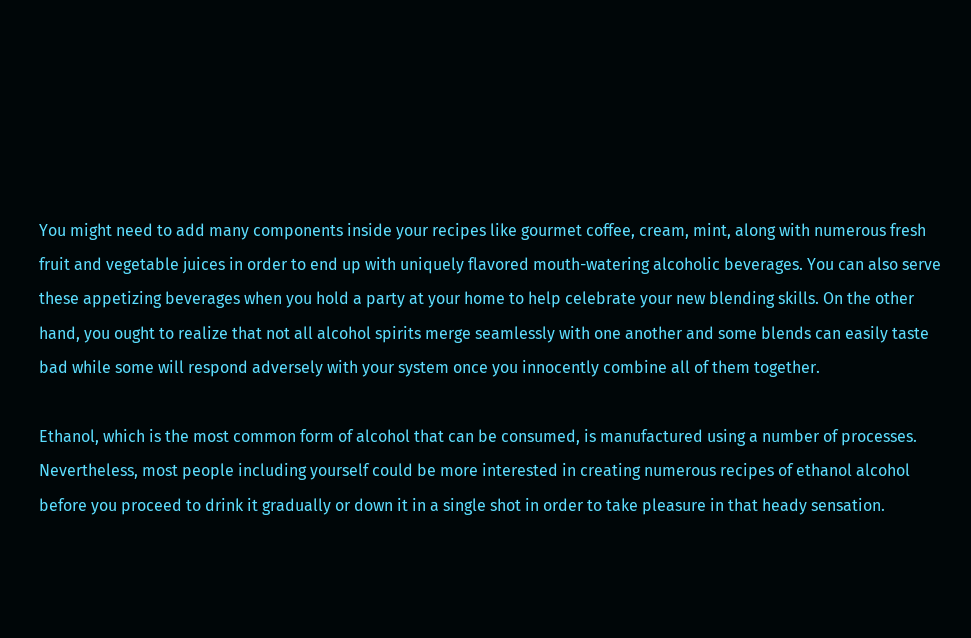You might need to add many components inside your recipes like gourmet coffee, cream, mint, along with numerous fresh fruit and vegetable juices in order to end up with uniquely flavored mouth-watering alcoholic beverages. You can also serve these appetizing beverages when you hold a party at your home to help celebrate your new blending skills. On the other hand, you ought to realize that not all alcohol spirits merge seamlessly with one another and some blends can easily taste bad while some will respond adversely with your system once you innocently combine all of them together.

Ethanol, which is the most common form of alcohol that can be consumed, is manufactured using a number of processes. Nevertheless, most people including yourself could be more interested in creating numerous recipes of ethanol alcohol before you proceed to drink it gradually or down it in a single shot in order to take pleasure in that heady sensation.